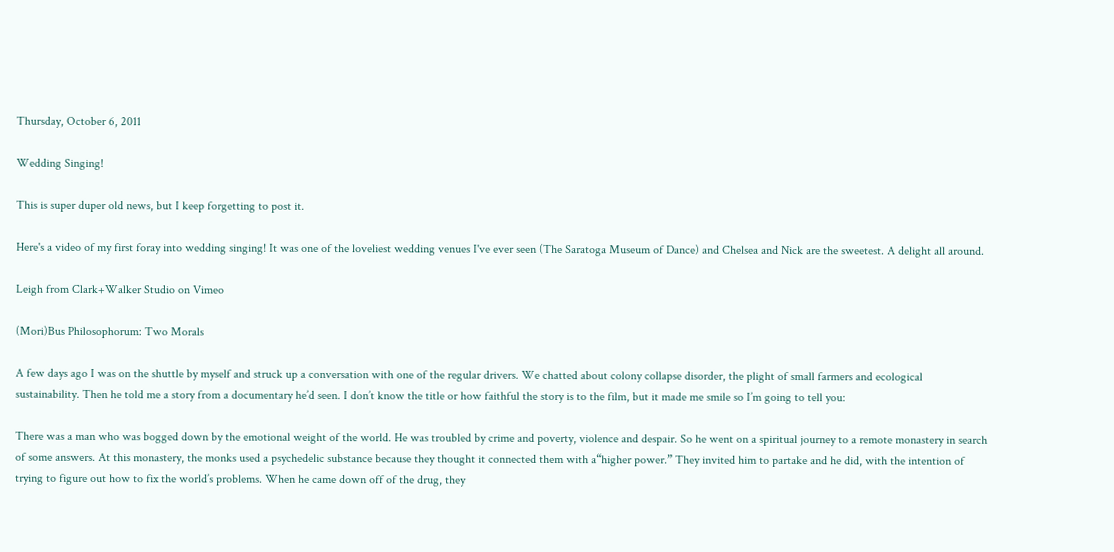Thursday, October 6, 2011

Wedding Singing!

This is super duper old news, but I keep forgetting to post it.

Here's a video of my first foray into wedding singing! It was one of the loveliest wedding venues I've ever seen (The Saratoga Museum of Dance) and Chelsea and Nick are the sweetest. A delight all around.

Leigh from Clark+Walker Studio on Vimeo

(Mori)Bus Philosophorum: Two Morals

A few days ago I was on the shuttle by myself and struck up a conversation with one of the regular drivers. We chatted about colony collapse disorder, the plight of small farmers and ecological sustainability. Then he told me a story from a documentary he’d seen. I don’t know the title or how faithful the story is to the film, but it made me smile so I’m going to tell you:

There was a man who was bogged down by the emotional weight of the world. He was troubled by crime and poverty, violence and despair. So he went on a spiritual journey to a remote monastery in search of some answers. At this monastery, the monks used a psychedelic substance because they thought it connected them with a“higher power.” They invited him to partake and he did, with the intention of trying to figure out how to fix the world’s problems. When he came down off of the drug, they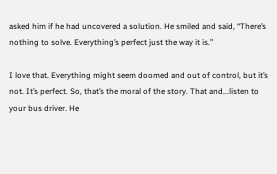asked him if he had uncovered a solution. He smiled and said, “There’s nothing to solve. Everything’s perfect just the way it is.”

I love that. Everything might seem doomed and out of control, but it’s not. It’s perfect. So, that’s the moral of the story. That and...listen to your bus driver. He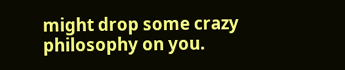might drop some crazy philosophy on you.